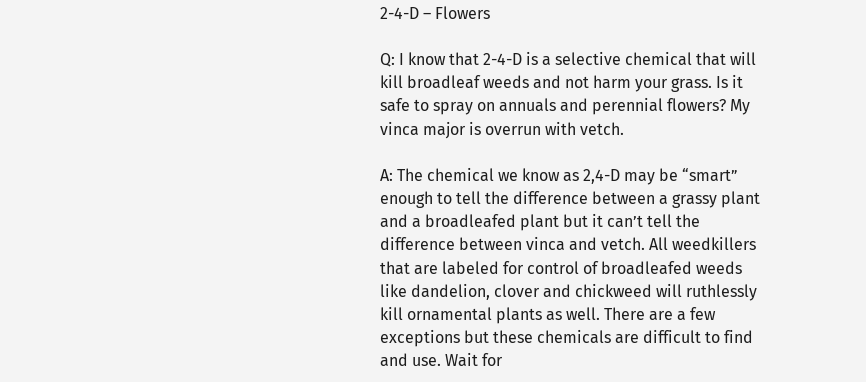2-4-D – Flowers

Q: I know that 2-4-D is a selective chemical that will kill broadleaf weeds and not harm your grass. Is it safe to spray on annuals and perennial flowers? My vinca major is overrun with vetch.

A: The chemical we know as 2,4-D may be “smart” enough to tell the difference between a grassy plant and a broadleafed plant but it can’t tell the difference between vinca and vetch. All weedkillers that are labeled for control of broadleafed weeds like dandelion, clover and chickweed will ruthlessly kill ornamental plants as well. There are a few exceptions but these chemicals are difficult to find and use. Wait for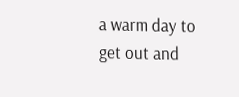a warm day to get out and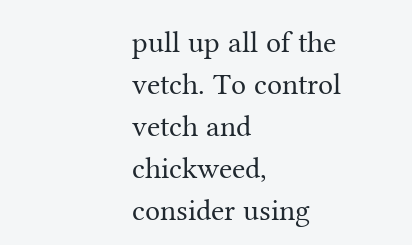pull up all of the vetch. To control vetch and chickweed, consider using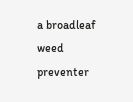a broadleaf weed preventer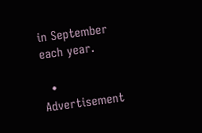in September each year.

  • Advertisement